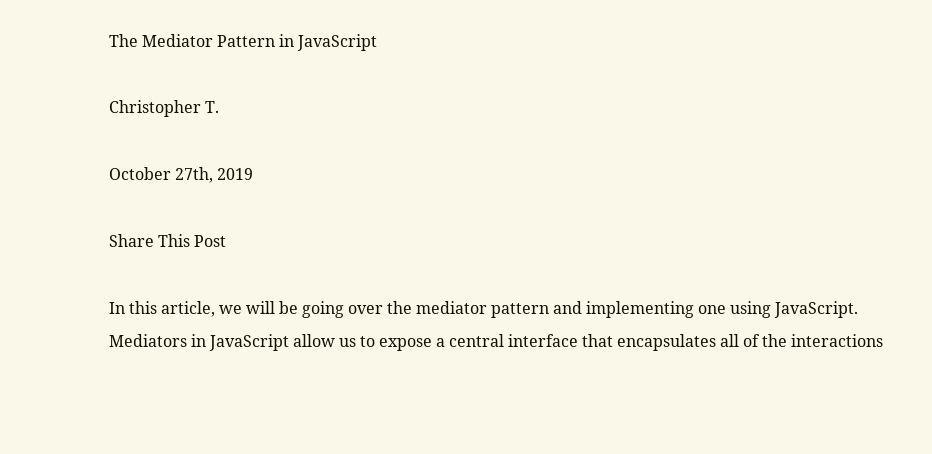The Mediator Pattern in JavaScript

Christopher T.

October 27th, 2019

Share This Post

In this article, we will be going over the mediator pattern and implementing one using JavaScript. Mediators in JavaScript allow us to expose a central interface that encapsulates all of the interactions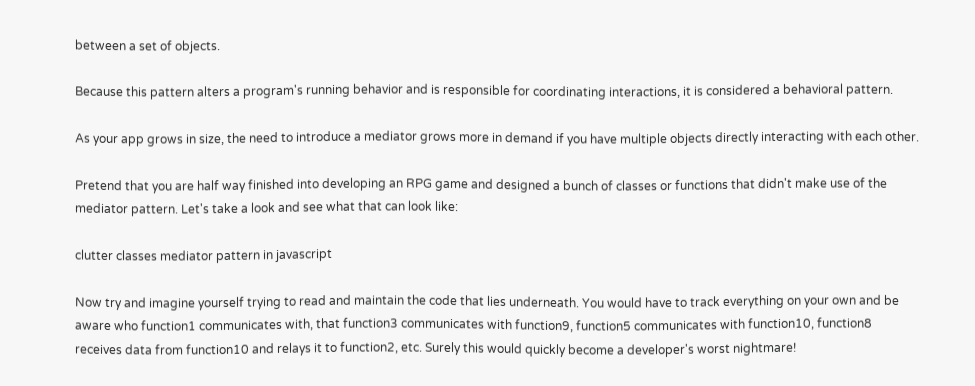between a set of objects.

Because this pattern alters a program's running behavior and is responsible for coordinating interactions, it is considered a behavioral pattern.

As your app grows in size, the need to introduce a mediator grows more in demand if you have multiple objects directly interacting with each other.

Pretend that you are half way finished into developing an RPG game and designed a bunch of classes or functions that didn't make use of the mediator pattern. Let's take a look and see what that can look like:

clutter classes mediator pattern in javascript

Now try and imagine yourself trying to read and maintain the code that lies underneath. You would have to track everything on your own and be aware who function1 communicates with, that function3 communicates with function9, function5 communicates with function10, function8 receives data from function10 and relays it to function2, etc. Surely this would quickly become a developer's worst nightmare!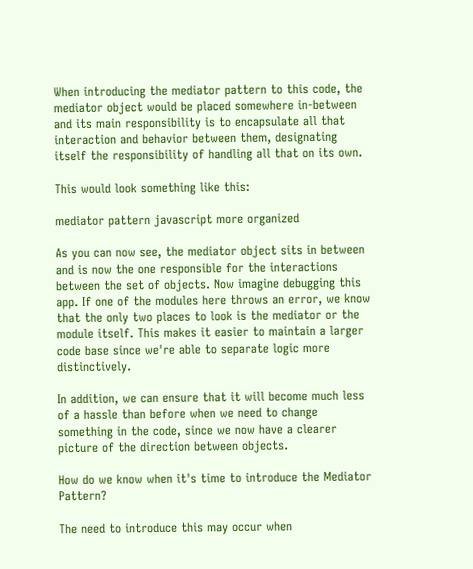When introducing the mediator pattern to this code, the mediator object would be placed somewhere in-between and its main responsibility is to encapsulate all that interaction and behavior between them, designating itself the responsibility of handling all that on its own.

This would look something like this:

mediator pattern javascript more organized

As you can now see, the mediator object sits in between and is now the one responsible for the interactions between the set of objects. Now imagine debugging this app. If one of the modules here throws an error, we know that the only two places to look is the mediator or the module itself. This makes it easier to maintain a larger code base since we're able to separate logic more distinctively.

In addition, we can ensure that it will become much less of a hassle than before when we need to change something in the code, since we now have a clearer picture of the direction between objects.

How do we know when it's time to introduce the Mediator Pattern?

The need to introduce this may occur when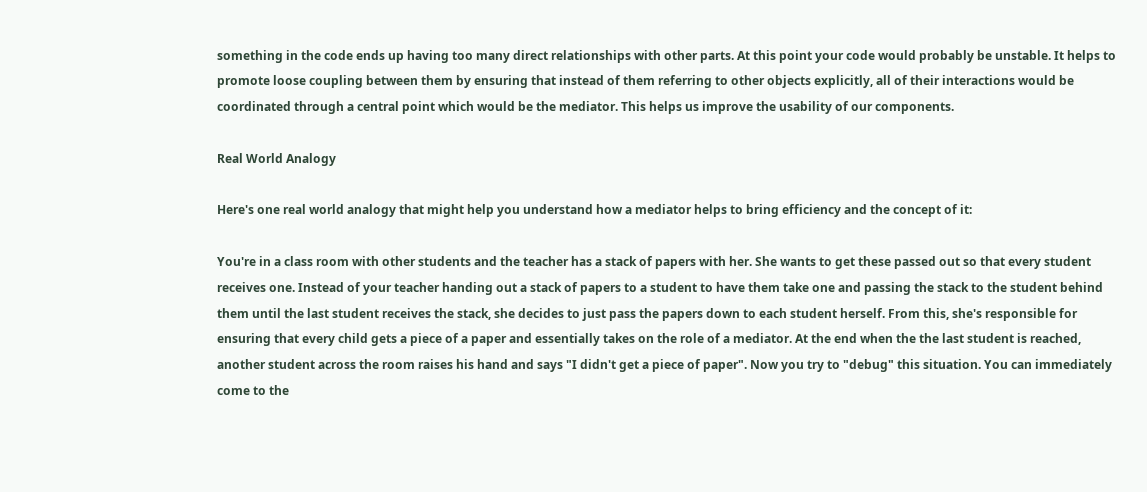something in the code ends up having too many direct relationships with other parts. At this point your code would probably be unstable. It helps to promote loose coupling between them by ensuring that instead of them referring to other objects explicitly, all of their interactions would be coordinated through a central point which would be the mediator. This helps us improve the usability of our components.

Real World Analogy

Here's one real world analogy that might help you understand how a mediator helps to bring efficiency and the concept of it:

You're in a class room with other students and the teacher has a stack of papers with her. She wants to get these passed out so that every student receives one. Instead of your teacher handing out a stack of papers to a student to have them take one and passing the stack to the student behind them until the last student receives the stack, she decides to just pass the papers down to each student herself. From this, she's responsible for ensuring that every child gets a piece of a paper and essentially takes on the role of a mediator. At the end when the the last student is reached, another student across the room raises his hand and says "I didn't get a piece of paper". Now you try to "debug" this situation. You can immediately come to the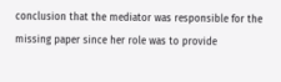conclusion that the mediator was responsible for the missing paper since her role was to provide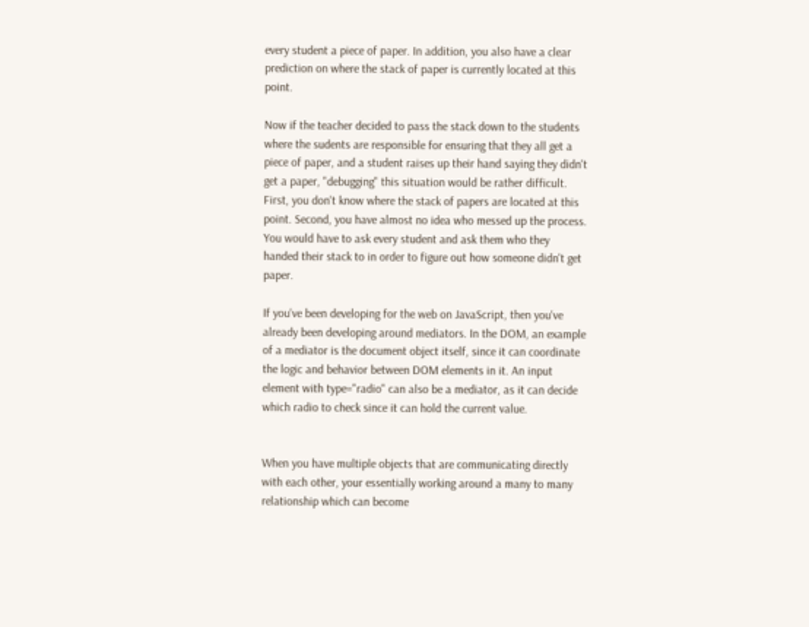every student a piece of paper. In addition, you also have a clear prediction on where the stack of paper is currently located at this point.

Now if the teacher decided to pass the stack down to the students where the sudents are responsible for ensuring that they all get a piece of paper, and a student raises up their hand saying they didn't get a paper, "debugging" this situation would be rather difficult. First, you don't know where the stack of papers are located at this point. Second, you have almost no idea who messed up the process. You would have to ask every student and ask them who they handed their stack to in order to figure out how someone didn't get paper.

If you've been developing for the web on JavaScript, then you've already been developing around mediators. In the DOM, an example of a mediator is the document object itself, since it can coordinate the logic and behavior between DOM elements in it. An input element with type="radio" can also be a mediator, as it can decide which radio to check since it can hold the current value.


When you have multiple objects that are communicating directly with each other, your essentially working around a many to many relationship which can become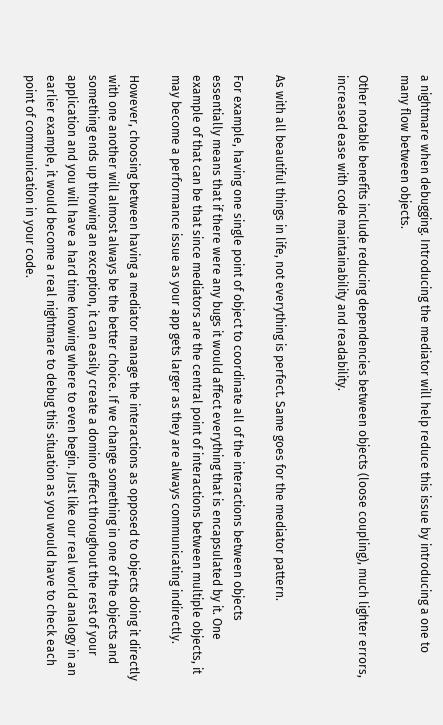a nightmare when debugging. Introducing the mediator will help reduce this issue by introducing a one to many flow between objects.

Other notable benefits include reducing dependencies between objects (loose coupling), much lighter errors, increased ease with code maintainability and readability.


As with all beautiful things in life, not everything is perfect. Same goes for the mediator pattern.

For example, having one single point of object to coordinate all of the interactions between objects essentially means that if there were any bugs it would affect everything that is encapsulated by it. One example of that can be that since mediators are the central point of interactions between multiple objects, it may become a performance issue as your app gets larger as they are always communicating indirectly.

However, choosing between having a mediator manage the interactions as opposed to objects doing it directly with one another will almost always be the better choice. If we change something in one of the objects and something ends up throwing an exception, it can easily create a domino effect throughout the rest of your application and you will have a hard time knowing where to even begin. Just like our real world analogy in an earlier example, it would become a real nightmare to debug this situation as you would have to check each point of communication in your code.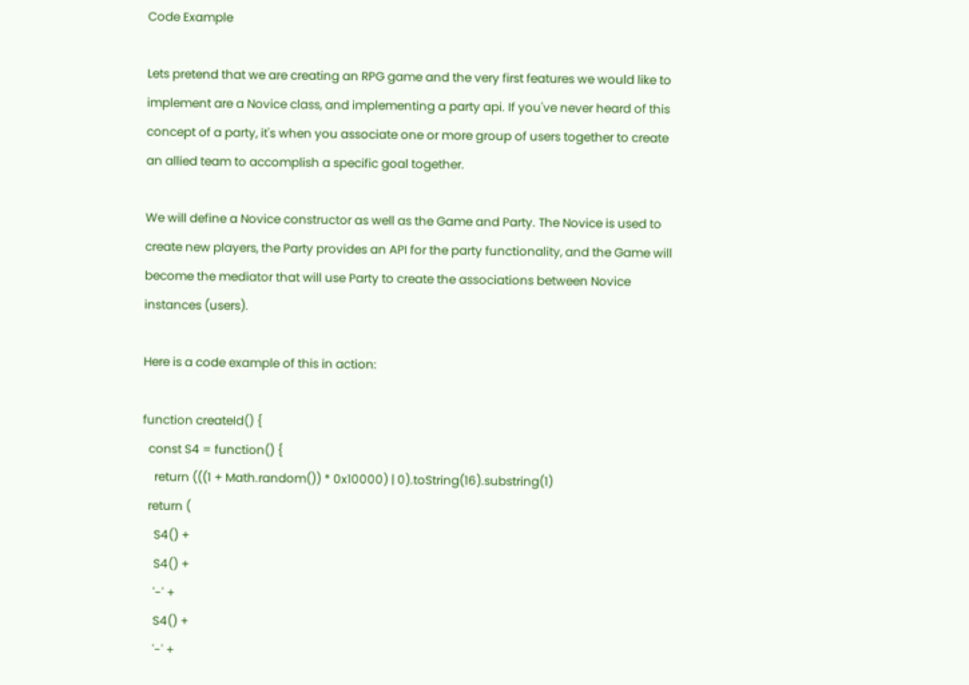Code Example

Lets pretend that we are creating an RPG game and the very first features we would like to implement are a Novice class, and implementing a party api. If you've never heard of this concept of a party, it's when you associate one or more group of users together to create an allied team to accomplish a specific goal together.

We will define a Novice constructor as well as the Game and Party. The Novice is used to create new players, the Party provides an API for the party functionality, and the Game will become the mediator that will use Party to create the associations between Novice instances (users).

Here is a code example of this in action:

function createId() {
  const S4 = function() {
    return (((1 + Math.random()) * 0x10000) | 0).toString(16).substring(1)
  return (
    S4() +
    S4() +
    '-' +
    S4() +
    '-' +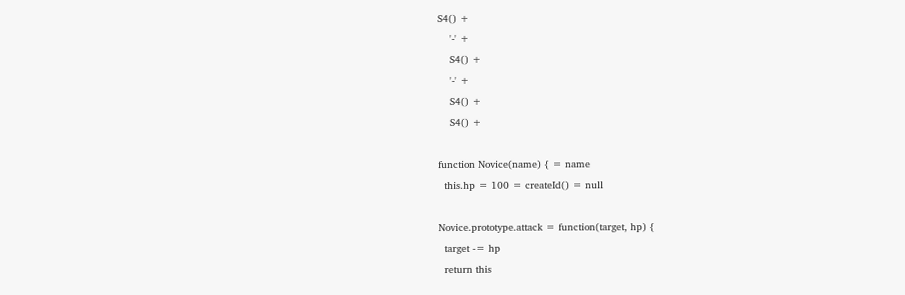S4() +
    '-' +
    S4() +
    '-' +
    S4() +
    S4() +

function Novice(name) { = name
  this.hp = 100 = createId() = null

Novice.prototype.attack = function(target, hp) {
  target -= hp
  return this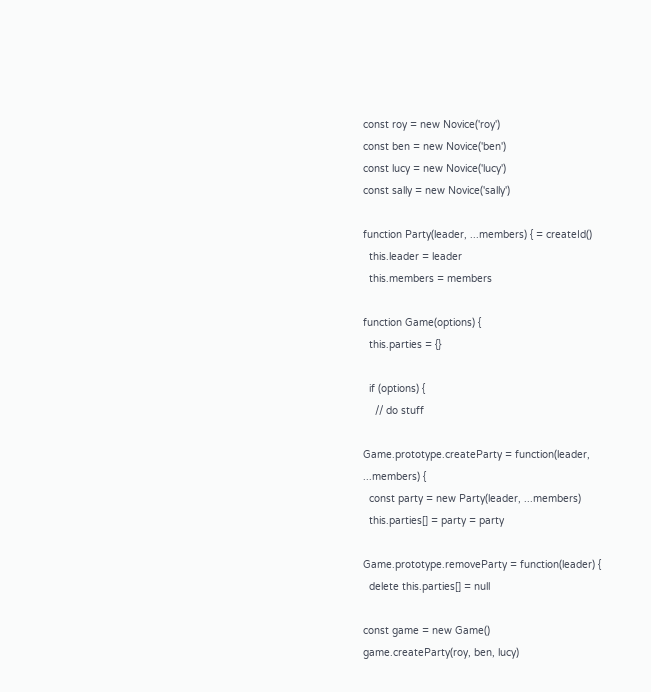const roy = new Novice('roy')
const ben = new Novice('ben')
const lucy = new Novice('lucy')
const sally = new Novice('sally')

function Party(leader, ...members) { = createId()
  this.leader = leader
  this.members = members

function Game(options) {
  this.parties = {}

  if (options) {
    // do stuff

Game.prototype.createParty = function(leader, ...members) {
  const party = new Party(leader, ...members)
  this.parties[] = party = party

Game.prototype.removeParty = function(leader) {
  delete this.parties[] = null

const game = new Game()
game.createParty(roy, ben, lucy)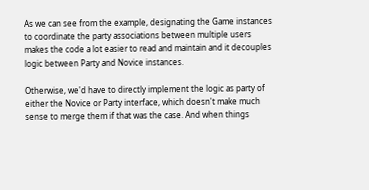As we can see from the example, designating the Game instances to coordinate the party associations between multiple users makes the code a lot easier to read and maintain and it decouples logic between Party and Novice instances.

Otherwise, we'd have to directly implement the logic as party of either the Novice or Party interface, which doesn't make much sense to merge them if that was the case. And when things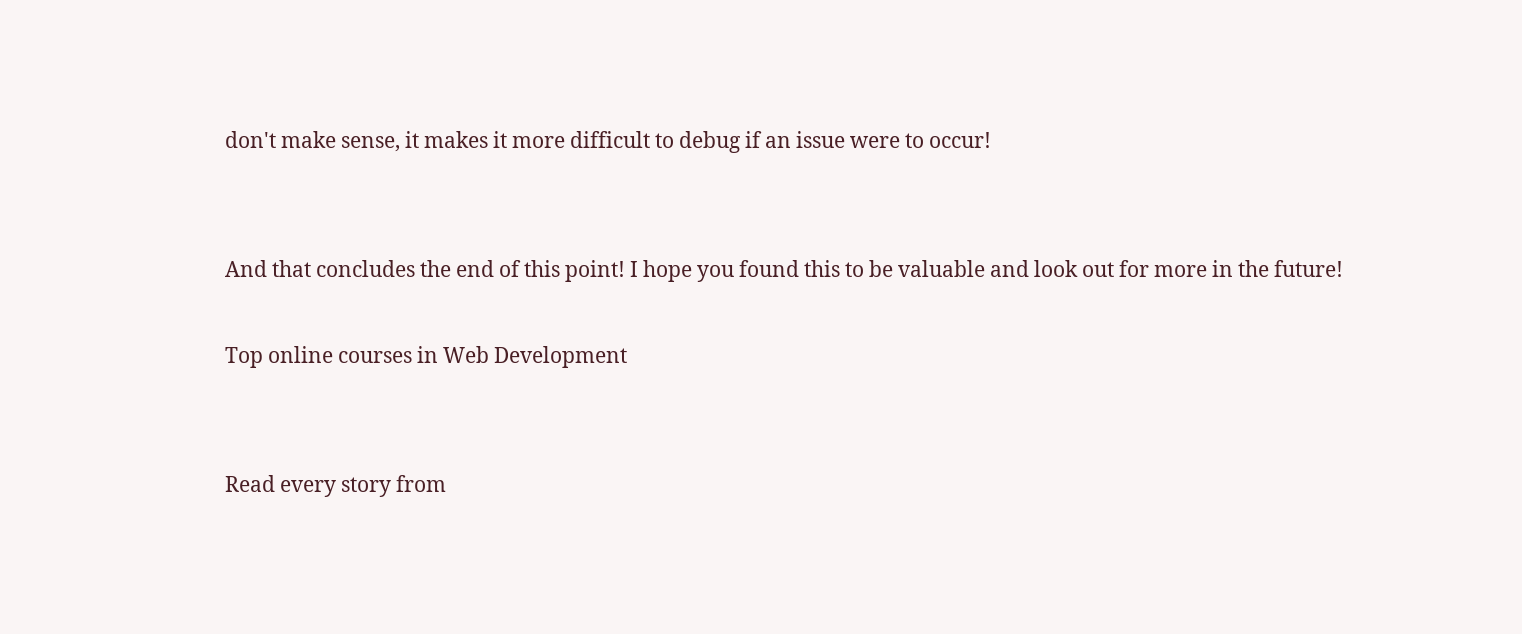don't make sense, it makes it more difficult to debug if an issue were to occur!


And that concludes the end of this point! I hope you found this to be valuable and look out for more in the future!

Top online courses in Web Development


Read every story from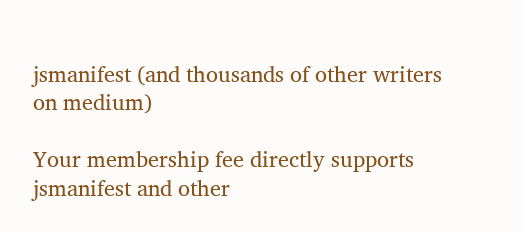jsmanifest (and thousands of other writers on medium)

Your membership fee directly supports jsmanifest and other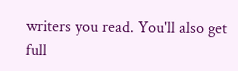writers you read. You'll also get full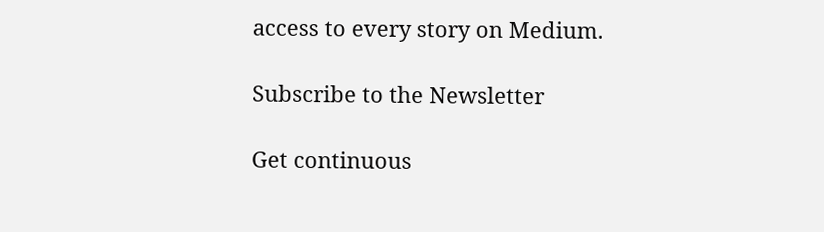access to every story on Medium.

Subscribe to the Newsletter

Get continuous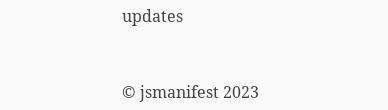updates


© jsmanifest 2023